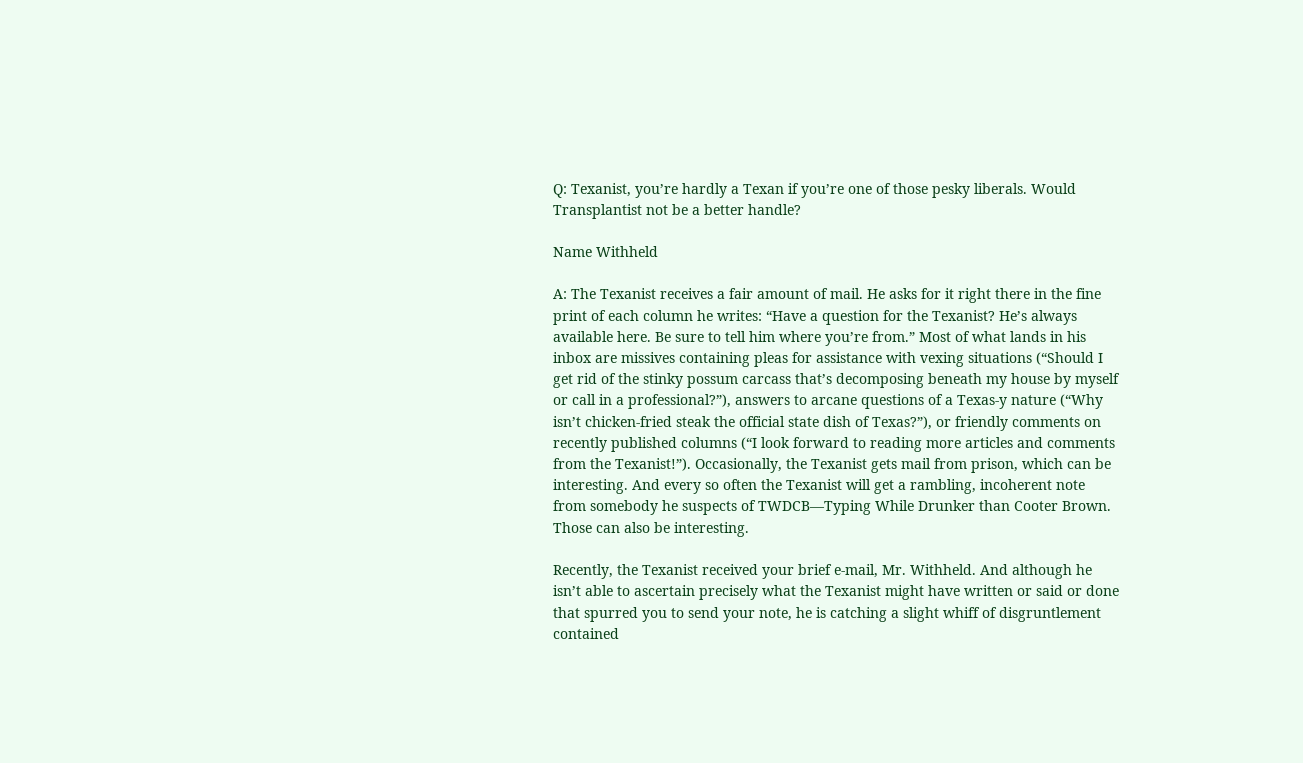Q: Texanist, you’re hardly a Texan if you’re one of those pesky liberals. Would Transplantist not be a better handle?

Name Withheld

A: The Texanist receives a fair amount of mail. He asks for it right there in the fine print of each column he writes: “Have a question for the Texanist? He’s always available here. Be sure to tell him where you’re from.” Most of what lands in his inbox are missives containing pleas for assistance with vexing situations (“Should I get rid of the stinky possum carcass that’s decomposing beneath my house by myself or call in a professional?”), answers to arcane questions of a Texas-y nature (“Why isn’t chicken-fried steak the official state dish of Texas?”), or friendly comments on recently published columns (“I look forward to reading more articles and comments from the Texanist!”). Occasionally, the Texanist gets mail from prison, which can be interesting. And every so often the Texanist will get a rambling, incoherent note from somebody he suspects of TWDCB—Typing While Drunker than Cooter Brown. Those can also be interesting.

Recently, the Texanist received your brief e-mail, Mr. Withheld. And although he isn’t able to ascertain precisely what the Texanist might have written or said or done that spurred you to send your note, he is catching a slight whiff of disgruntlement contained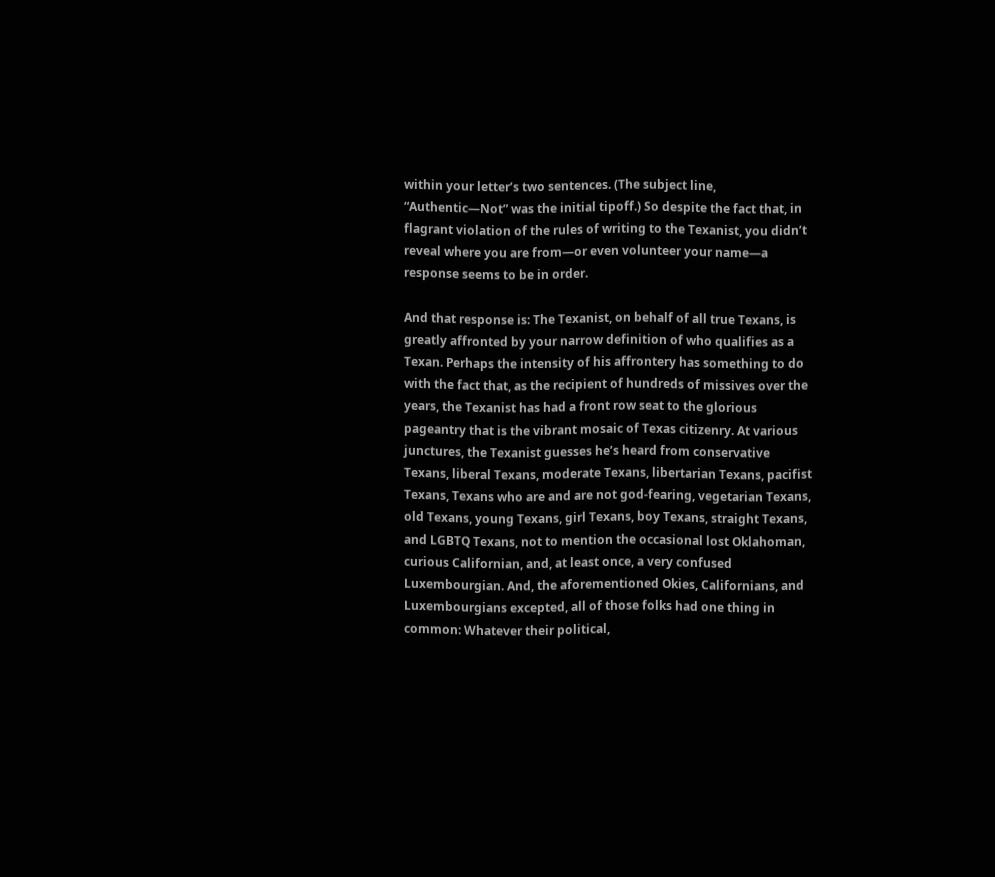within your letter’s two sentences. (The subject line, “Authentic—Not” was the initial tipoff.) So despite the fact that, in flagrant violation of the rules of writing to the Texanist, you didn’t reveal where you are from—or even volunteer your name—a response seems to be in order.

And that response is: The Texanist, on behalf of all true Texans, is greatly affronted by your narrow definition of who qualifies as a Texan. Perhaps the intensity of his affrontery has something to do with the fact that, as the recipient of hundreds of missives over the years, the Texanist has had a front row seat to the glorious pageantry that is the vibrant mosaic of Texas citizenry. At various junctures, the Texanist guesses he’s heard from conservative Texans, liberal Texans, moderate Texans, libertarian Texans, pacifist Texans, Texans who are and are not god-fearing, vegetarian Texans, old Texans, young Texans, girl Texans, boy Texans, straight Texans, and LGBTQ Texans, not to mention the occasional lost Oklahoman, curious Californian, and, at least once, a very confused Luxembourgian. And, the aforementioned Okies, Californians, and Luxembourgians excepted, all of those folks had one thing in common: Whatever their political,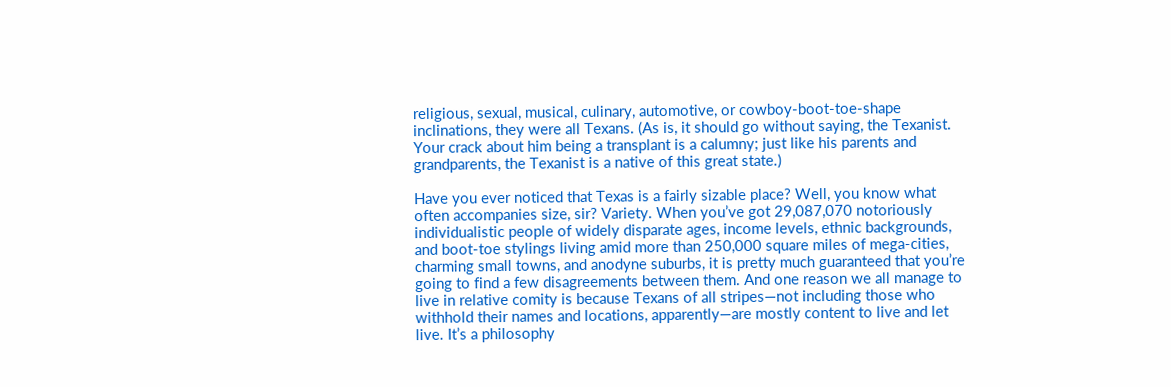religious, sexual, musical, culinary, automotive, or cowboy-boot-toe-shape inclinations, they were all Texans. (As is, it should go without saying, the Texanist. Your crack about him being a transplant is a calumny; just like his parents and grandparents, the Texanist is a native of this great state.)

Have you ever noticed that Texas is a fairly sizable place? Well, you know what often accompanies size, sir? Variety. When you’ve got 29,087,070 notoriously individualistic people of widely disparate ages, income levels, ethnic backgrounds, and boot-toe stylings living amid more than 250,000 square miles of mega-cities, charming small towns, and anodyne suburbs, it is pretty much guaranteed that you’re going to find a few disagreements between them. And one reason we all manage to live in relative comity is because Texans of all stripes—not including those who withhold their names and locations, apparently—are mostly content to live and let live. It’s a philosophy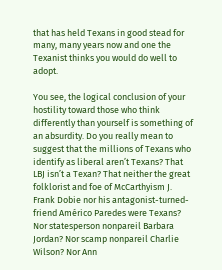that has held Texans in good stead for many, many years now and one the Texanist thinks you would do well to adopt.

You see, the logical conclusion of your hostility toward those who think differently than yourself is something of an absurdity. Do you really mean to suggest that the millions of Texans who identify as liberal aren’t Texans? That LBJ isn’t a Texan? That neither the great folklorist and foe of McCarthyism J. Frank Dobie nor his antagonist-turned-friend Américo Paredes were Texans? Nor statesperson nonpareil Barbara Jordan? Nor scamp nonpareil Charlie Wilson? Nor Ann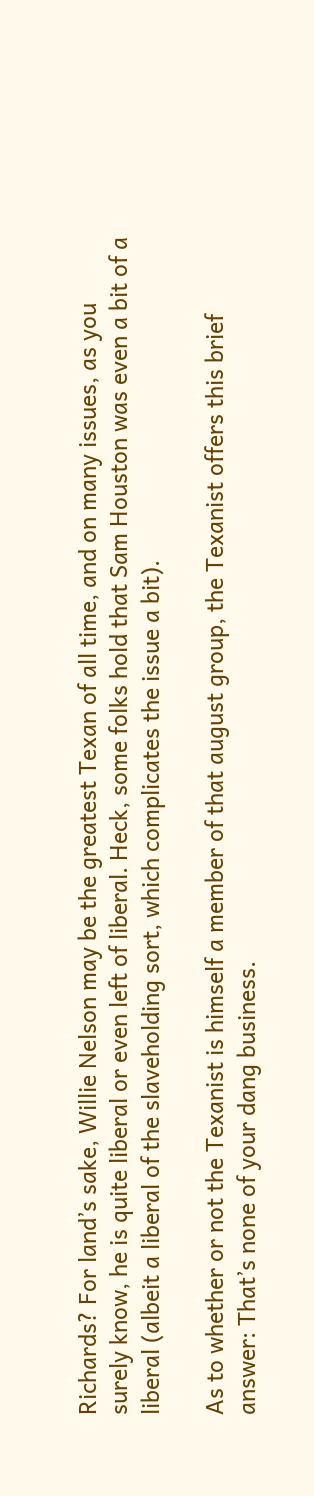Richards? For land’s sake, Willie Nelson may be the greatest Texan of all time, and on many issues, as you surely know, he is quite liberal or even left of liberal. Heck, some folks hold that Sam Houston was even a bit of a liberal (albeit a liberal of the slaveholding sort, which complicates the issue a bit).

As to whether or not the Texanist is himself a member of that august group, the Texanist offers this brief answer: That’s none of your dang business.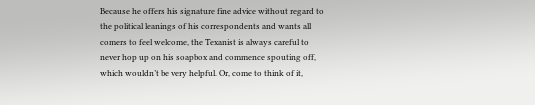Because he offers his signature fine advice without regard to the political leanings of his correspondents and wants all comers to feel welcome, the Texanist is always careful to never hop up on his soapbox and commence spouting off, which wouldn’t be very helpful. Or, come to think of it,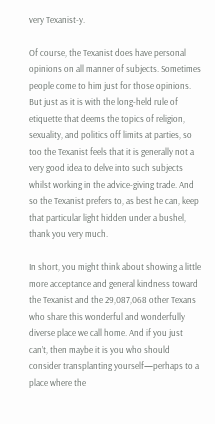very Texanist-y.

Of course, the Texanist does have personal opinions on all manner of subjects. Sometimes people come to him just for those opinions. But just as it is with the long-held rule of etiquette that deems the topics of religion, sexuality, and politics off limits at parties, so too the Texanist feels that it is generally not a very good idea to delve into such subjects whilst working in the advice-giving trade. And so the Texanist prefers to, as best he can, keep that particular light hidden under a bushel, thank you very much.

In short, you might think about showing a little more acceptance and general kindness toward the Texanist and the 29,087,068 other Texans who share this wonderful and wonderfully diverse place we call home. And if you just can’t, then maybe it is you who should consider transplanting yourself—perhaps to a place where the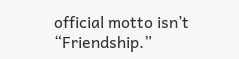official motto isn’t “Friendship.”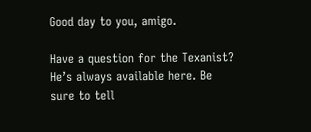Good day to you, amigo.

Have a question for the Texanist? He’s always available here. Be sure to tell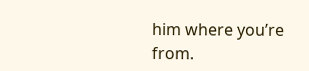him where you’re from.